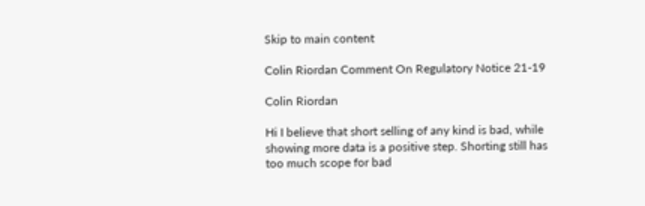Skip to main content

Colin Riordan Comment On Regulatory Notice 21-19

Colin Riordan

Hi I believe that short selling of any kind is bad, while showing more data is a positive step. Shorting still has too much scope for bad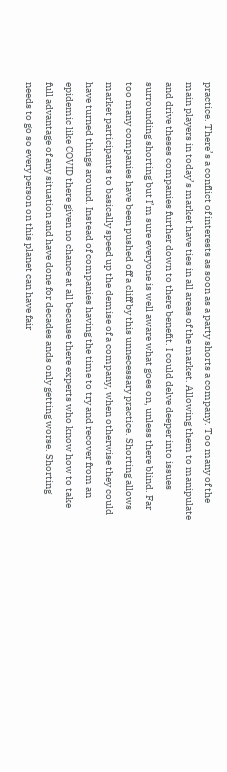practice. There’s a conflict of interests as soon as a party shorts a company. Too many of the main players in today’s market have ties in all areas of the market. Allowing them to manipulate and drive theses companies further down to there benefit. I could delve deeper into issues surrounding shorting but I’m sure everyone is well aware what goes on, unless there blind. Far too many companies have been pushed off a cliff by this unnecessary practice. Shorting allows market participants to basically speed up the demise of a company, when otherwise they could have turned things around. Instead of companies having the time to try and recover from an epidemic like COVID there given no chance at all because there experts who know how to take full advantage of any situation and have done for decades ands only getting worse. Shorting needs to go so every person on this planet can have fair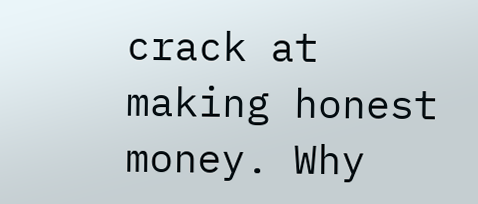crack at making honest money. Why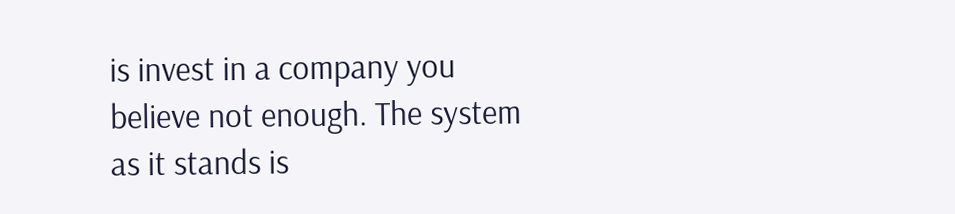is invest in a company you believe not enough. The system as it stands is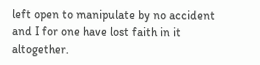left open to manipulate by no accident and I for one have lost faith in it altogether.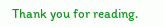Thank you for reading.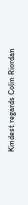Kindest regards Colin Riordan